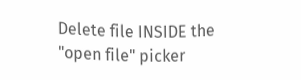Delete file INSIDE the "open file" picker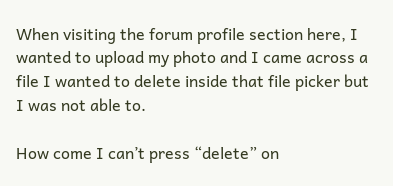When visiting the forum profile section here, I wanted to upload my photo and I came across a file I wanted to delete inside that file picker but I was not able to.

How come I can’t press “delete” on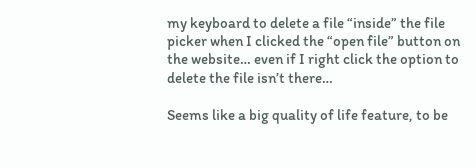my keyboard to delete a file “inside” the file picker when I clicked the “open file” button on the website… even if I right click the option to delete the file isn’t there…

Seems like a big quality of life feature, to be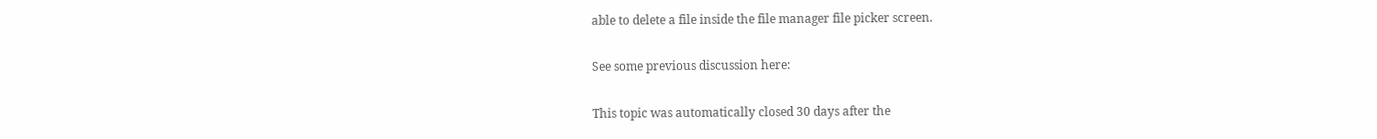able to delete a file inside the file manager file picker screen.

See some previous discussion here:

This topic was automatically closed 30 days after the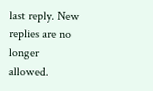last reply. New replies are no longer allowed.